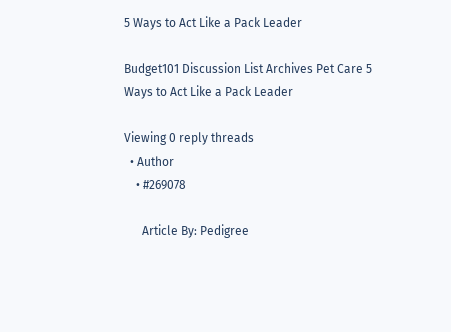5 Ways to Act Like a Pack Leader

Budget101 Discussion List Archives Pet Care 5 Ways to Act Like a Pack Leader

Viewing 0 reply threads
  • Author
    • #269078

      Article By: Pedigree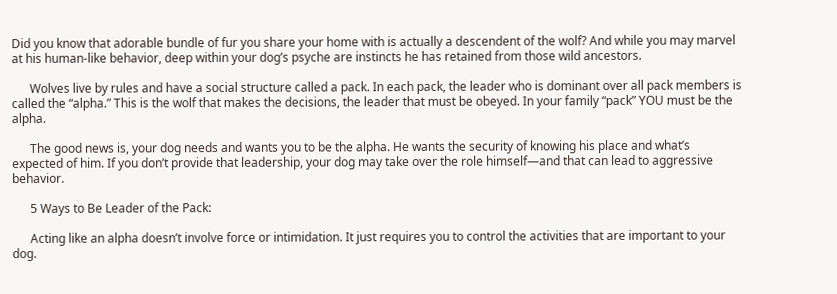Did you know that adorable bundle of fur you share your home with is actually a descendent of the wolf? And while you may marvel at his human-like behavior, deep within your dog’s psyche are instincts he has retained from those wild ancestors.

      Wolves live by rules and have a social structure called a pack. In each pack, the leader who is dominant over all pack members is called the “alpha.” This is the wolf that makes the decisions, the leader that must be obeyed. In your family “pack” YOU must be the alpha.

      The good news is, your dog needs and wants you to be the alpha. He wants the security of knowing his place and what’s expected of him. If you don’t provide that leadership, your dog may take over the role himself—and that can lead to aggressive behavior.

      5 Ways to Be Leader of the Pack:

      Acting like an alpha doesn’t involve force or intimidation. It just requires you to control the activities that are important to your dog.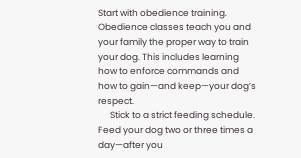Start with obedience training. Obedience classes teach you and your family the proper way to train your dog. This includes learning how to enforce commands and how to gain—and keep—your dog’s respect.
      Stick to a strict feeding schedule. Feed your dog two or three times a day—after you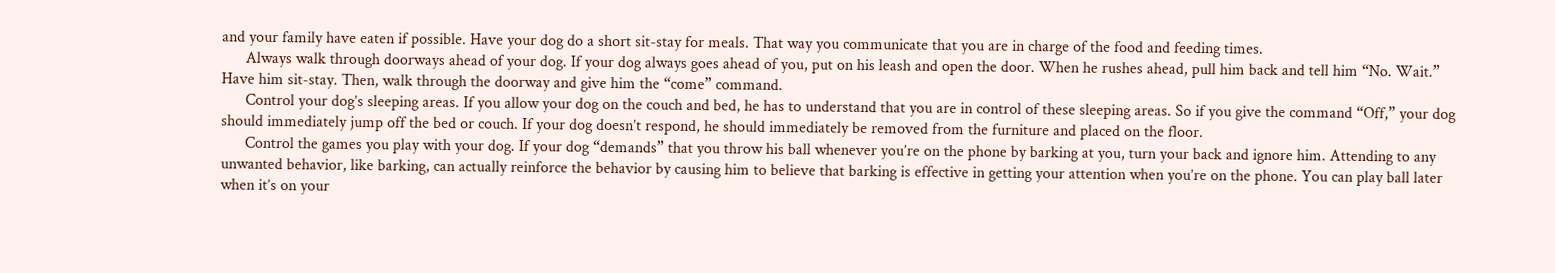and your family have eaten if possible. Have your dog do a short sit-stay for meals. That way you communicate that you are in charge of the food and feeding times.
      Always walk through doorways ahead of your dog. If your dog always goes ahead of you, put on his leash and open the door. When he rushes ahead, pull him back and tell him “No. Wait.” Have him sit-stay. Then, walk through the doorway and give him the “come” command.
      Control your dog’s sleeping areas. If you allow your dog on the couch and bed, he has to understand that you are in control of these sleeping areas. So if you give the command “Off,” your dog should immediately jump off the bed or couch. If your dog doesn’t respond, he should immediately be removed from the furniture and placed on the floor.
      Control the games you play with your dog. If your dog “demands” that you throw his ball whenever you’re on the phone by barking at you, turn your back and ignore him. Attending to any unwanted behavior, like barking, can actually reinforce the behavior by causing him to believe that barking is effective in getting your attention when you’re on the phone. You can play ball later when it’s on your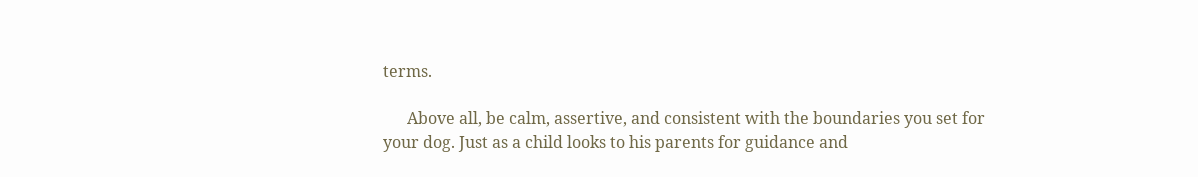terms.

      Above all, be calm, assertive, and consistent with the boundaries you set for your dog. Just as a child looks to his parents for guidance and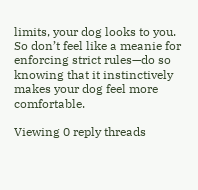limits, your dog looks to you. So don’t feel like a meanie for enforcing strict rules—do so knowing that it instinctively makes your dog feel more comfortable.

Viewing 0 reply threads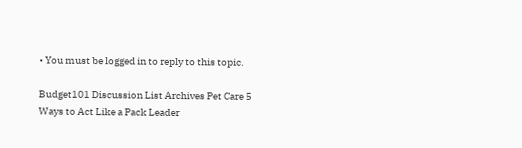• You must be logged in to reply to this topic.

Budget101 Discussion List Archives Pet Care 5 Ways to Act Like a Pack Leader